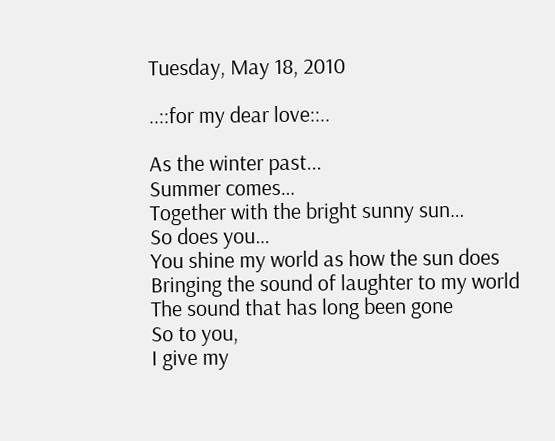Tuesday, May 18, 2010

..::for my dear love::..

As the winter past...
Summer comes…
Together with the bright sunny sun…
So does you…
You shine my world as how the sun does
Bringing the sound of laughter to my world
The sound that has long been gone
So to you,
I give my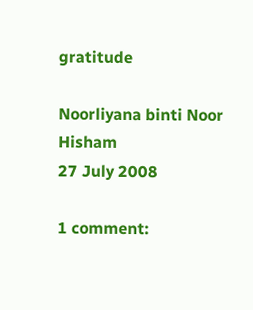gratitude

Noorliyana binti Noor Hisham
27 July 2008

1 comment: